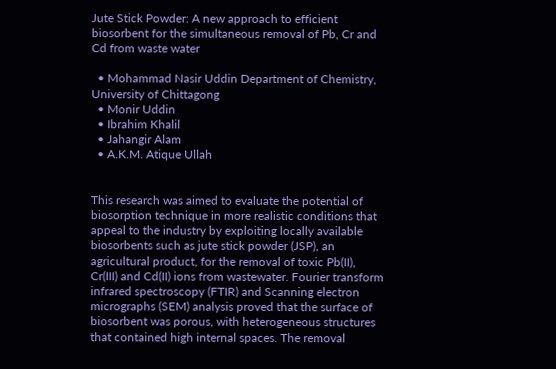Jute Stick Powder: A new approach to efficient biosorbent for the simultaneous removal of Pb, Cr and Cd from waste water

  • Mohammad Nasir Uddin Department of Chemistry, University of Chittagong
  • Monir Uddin
  • Ibrahim Khalil
  • Jahangir Alam
  • A.K.M. Atique Ullah


This research was aimed to evaluate the potential of biosorption technique in more realistic conditions that appeal to the industry by exploiting locally available biosorbents such as jute stick powder (JSP), an agricultural product, for the removal of toxic Pb(II), Cr(III) and Cd(II) ions from wastewater. Fourier transform infrared spectroscopy (FTIR) and Scanning electron micrographs (SEM) analysis proved that the surface of biosorbent was porous, with heterogeneous structures that contained high internal spaces. The removal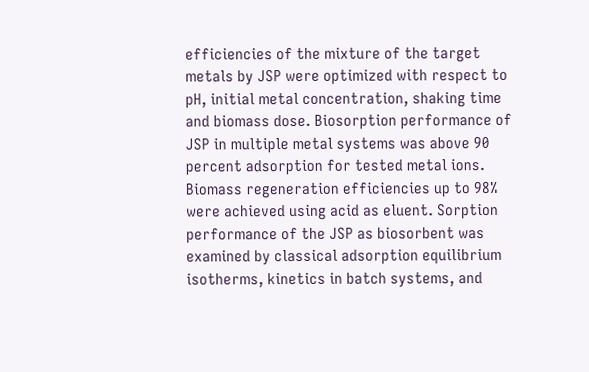efficiencies of the mixture of the target metals by JSP were optimized with respect to pH, initial metal concentration, shaking time and biomass dose. Biosorption performance of JSP in multiple metal systems was above 90 percent adsorption for tested metal ions. Biomass regeneration efficiencies up to 98% were achieved using acid as eluent. Sorption performance of the JSP as biosorbent was examined by classical adsorption equilibrium isotherms, kinetics in batch systems, and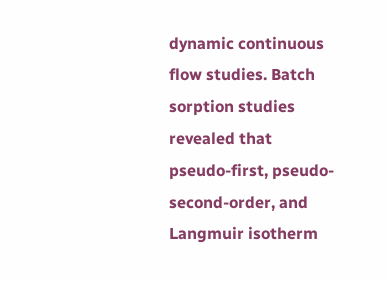dynamic continuous flow studies. Batch sorption studies revealed that pseudo-first, pseudo-second-order, and Langmuir isotherm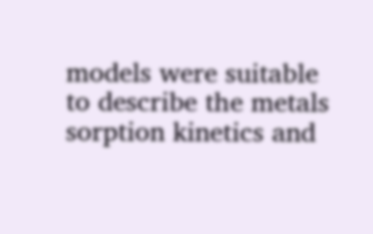models were suitable to describe the metals sorption kinetics and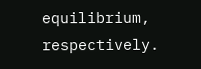equilibrium, respectively.